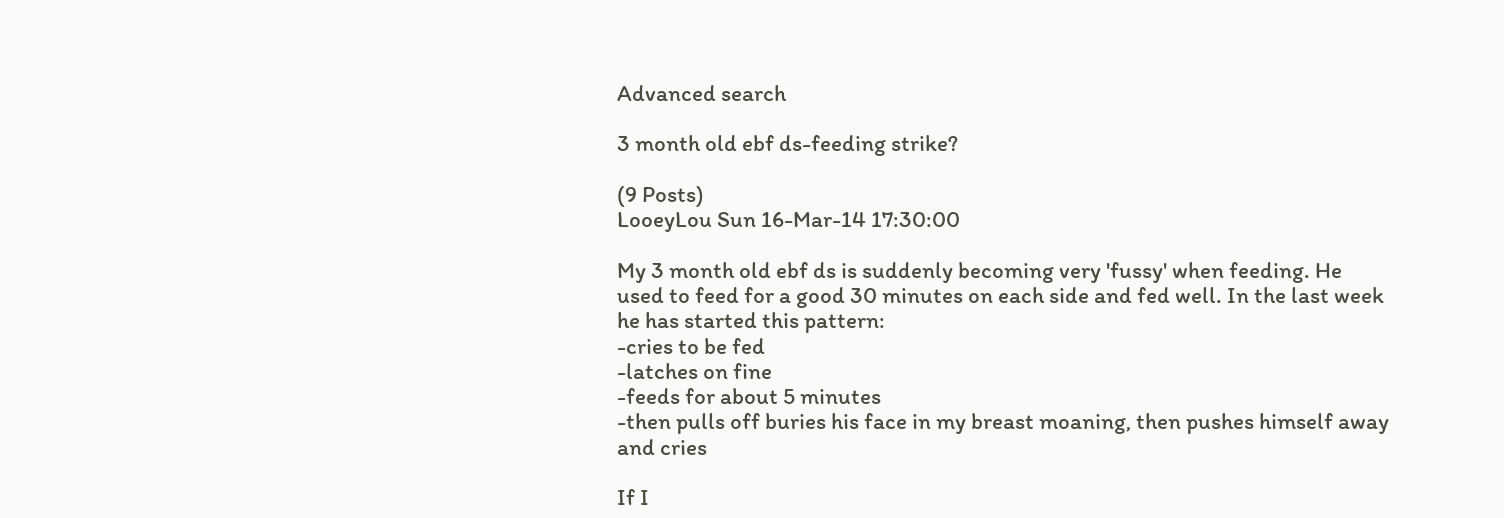Advanced search

3 month old ebf ds-feeding strike?

(9 Posts)
LooeyLou Sun 16-Mar-14 17:30:00

My 3 month old ebf ds is suddenly becoming very 'fussy' when feeding. He used to feed for a good 30 minutes on each side and fed well. In the last week he has started this pattern:
-cries to be fed
-latches on fine
-feeds for about 5 minutes
-then pulls off buries his face in my breast moaning, then pushes himself away and cries

If I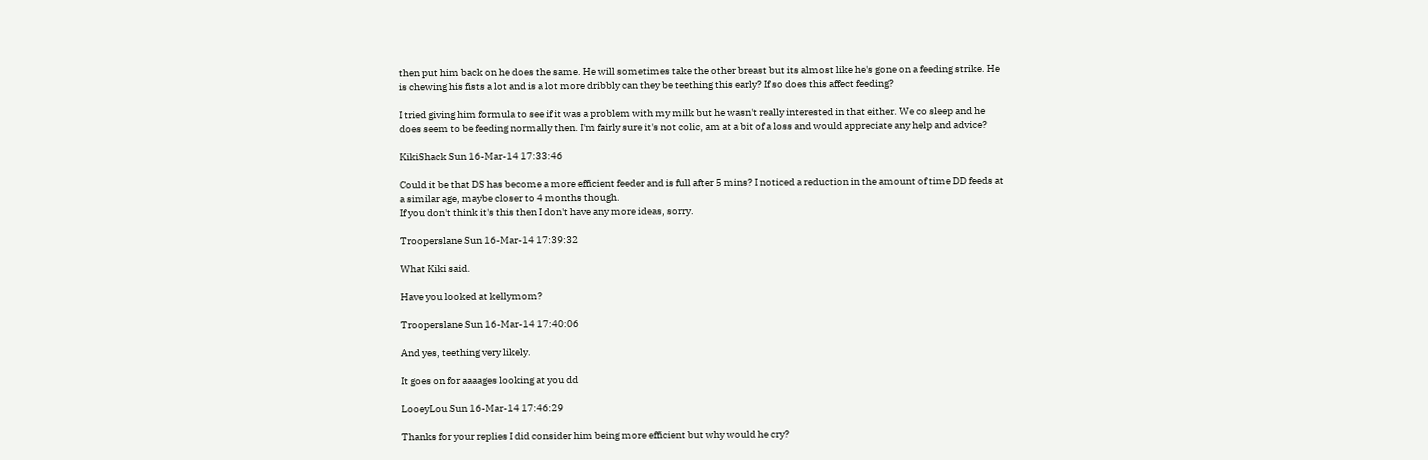then put him back on he does the same. He will sometimes take the other breast but its almost like he's gone on a feeding strike. He is chewing his fists a lot and is a lot more dribbly can they be teething this early? If so does this affect feeding?

I tried giving him formula to see if it was a problem with my milk but he wasn't really interested in that either. We co sleep and he does seem to be feeding normally then. I'm fairly sure it's not colic, am at a bit of a loss and would appreciate any help and advice?

KikiShack Sun 16-Mar-14 17:33:46

Could it be that DS has become a more efficient feeder and is full after 5 mins? I noticed a reduction in the amount of time DD feeds at a similar age, maybe closer to 4 months though.
If you don't think it's this then I don't have any more ideas, sorry.

Trooperslane Sun 16-Mar-14 17:39:32

What Kiki said.

Have you looked at kellymom?

Trooperslane Sun 16-Mar-14 17:40:06

And yes, teething very likely.

It goes on for aaaages looking at you dd

LooeyLou Sun 16-Mar-14 17:46:29

Thanks for your replies I did consider him being more efficient but why would he cry?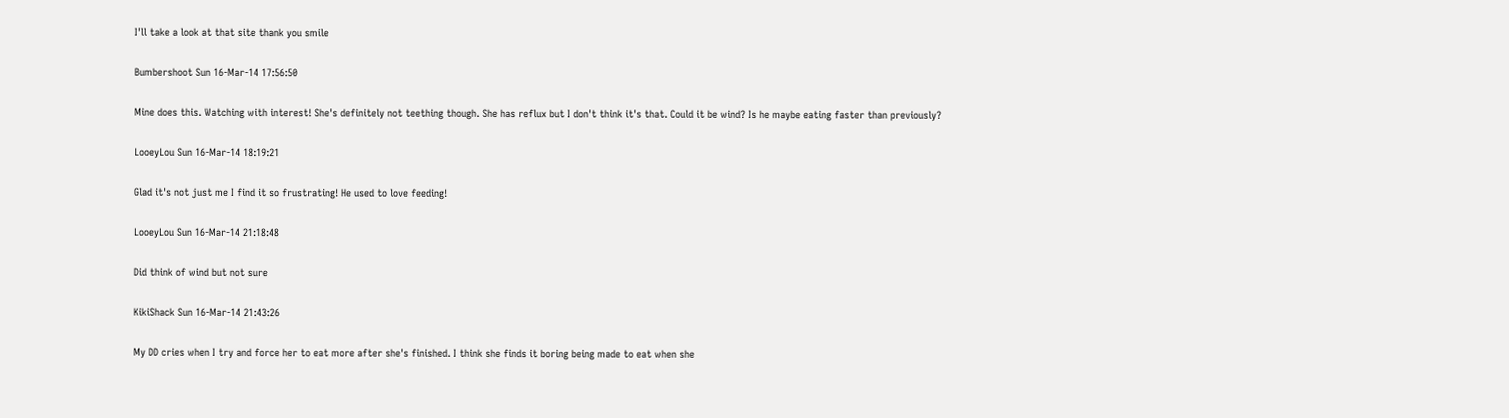I'll take a look at that site thank you smile

Bumbershoot Sun 16-Mar-14 17:56:50

Mine does this. Watching with interest! She's definitely not teething though. She has reflux but I don't think it's that. Could it be wind? Is he maybe eating faster than previously?

LooeyLou Sun 16-Mar-14 18:19:21

Glad it's not just me I find it so frustrating! He used to love feeding!

LooeyLou Sun 16-Mar-14 21:18:48

Did think of wind but not sure

KikiShack Sun 16-Mar-14 21:43:26

My DD cries when I try and force her to eat more after she's finished. I think she finds it boring being made to eat when she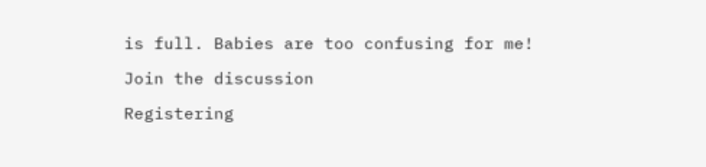is full. Babies are too confusing for me!

Join the discussion

Registering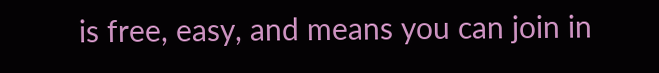is free, easy, and means you can join in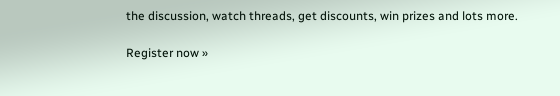the discussion, watch threads, get discounts, win prizes and lots more.

Register now »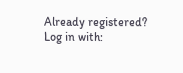Already registered? Log in with: